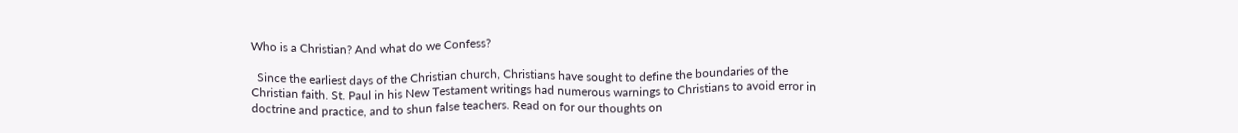Who is a Christian? And what do we Confess?

  Since the earliest days of the Christian church, Christians have sought to define the boundaries of the Christian faith. St. Paul in his New Testament writings had numerous warnings to Christians to avoid error in doctrine and practice, and to shun false teachers. Read on for our thoughts on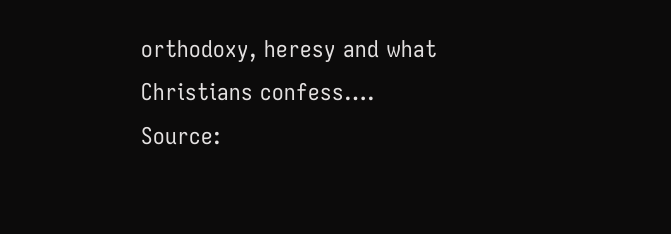orthodoxy, heresy and what Christians confess…. Source: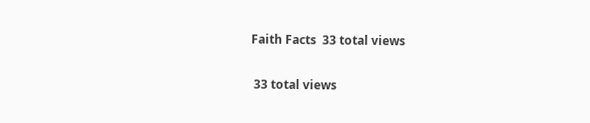Faith Facts  33 total views

 33 total views